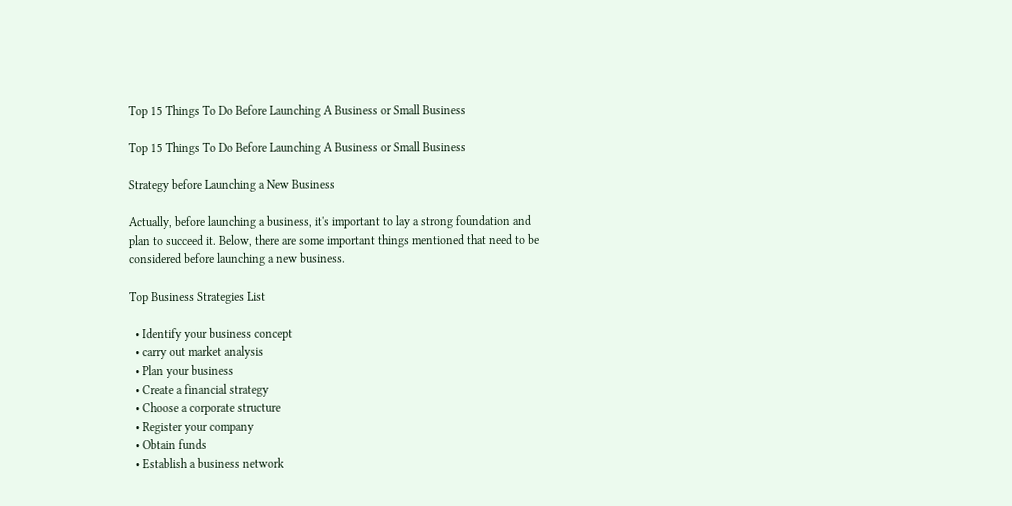Top 15 Things To Do Before Launching A Business or Small Business

Top 15 Things To Do Before Launching A Business or Small Business

Strategy before Launching a New Business

Actually, before launching a business, it's important to lay a strong foundation and plan to succeed it. Below, there are some important things mentioned that need to be considered before launching a new business.

Top Business Strategies List

  • Identify your business concept
  • carry out market analysis
  • Plan your business
  • Create a financial strategy
  • Choose a corporate structure
  • Register your company
  • Obtain funds
  • Establish a business network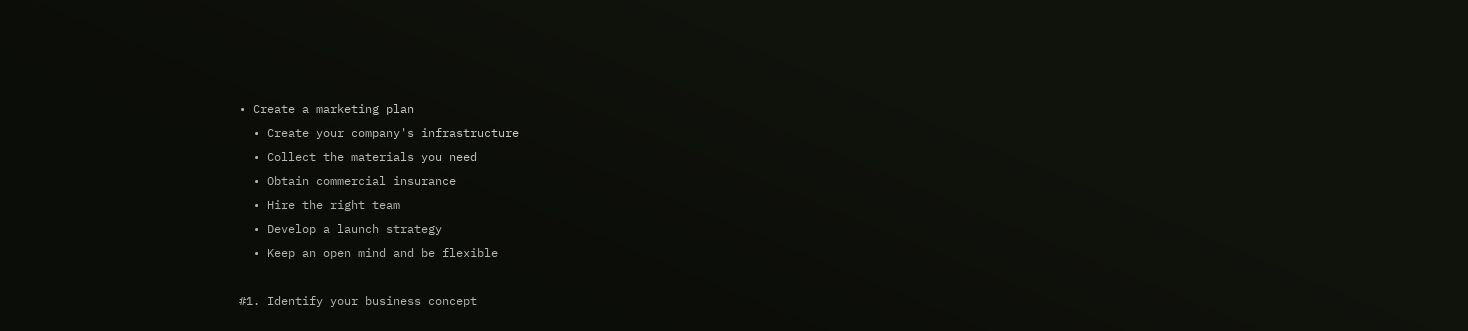• Create a marketing plan
  • Create your company's infrastructure
  • Collect the materials you need
  • Obtain commercial insurance
  • Hire the right team
  • Develop a launch strategy
  • Keep an open mind and be flexible

#1. Identify your business concept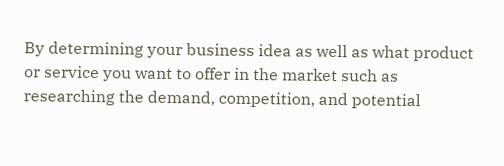By determining your business idea as well as what product or service you want to offer in the market such as researching the demand, competition, and potential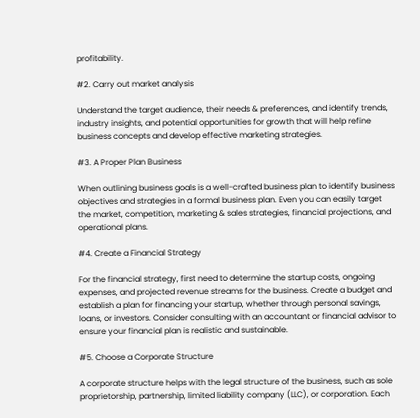profitability.

#2. Carry out market analysis

Understand the target audience, their needs & preferences, and identify trends, industry insights, and potential opportunities for growth that will help refine business concepts and develop effective marketing strategies.

#3. A Proper Plan Business

When outlining business goals is a well-crafted business plan to identify business objectives and strategies in a formal business plan. Even you can easily target the market, competition, marketing & sales strategies, financial projections, and operational plans.

#4. Create a Financial Strategy

For the financial strategy, first need to determine the startup costs, ongoing expenses, and projected revenue streams for the business. Create a budget and establish a plan for financing your startup, whether through personal savings, loans, or investors. Consider consulting with an accountant or financial advisor to ensure your financial plan is realistic and sustainable.

#5. Choose a Corporate Structure

A corporate structure helps with the legal structure of the business, such as sole proprietorship, partnership, limited liability company (LLC), or corporation. Each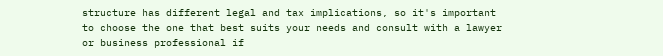structure has different legal and tax implications, so it's important to choose the one that best suits your needs and consult with a lawyer or business professional if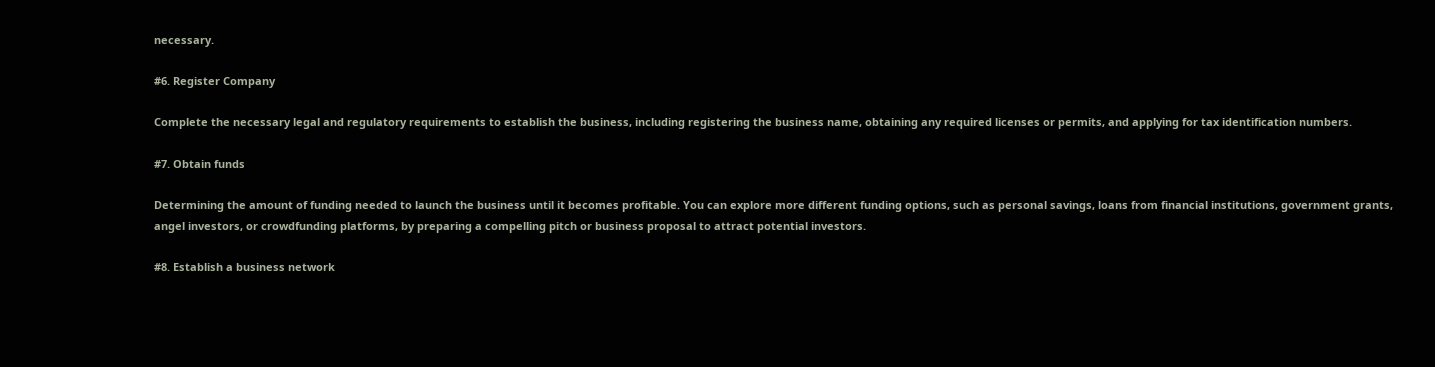necessary.

#6. Register Company

Complete the necessary legal and regulatory requirements to establish the business, including registering the business name, obtaining any required licenses or permits, and applying for tax identification numbers.

#7. Obtain funds

Determining the amount of funding needed to launch the business until it becomes profitable. You can explore more different funding options, such as personal savings, loans from financial institutions, government grants, angel investors, or crowdfunding platforms, by preparing a compelling pitch or business proposal to attract potential investors.

#8. Establish a business network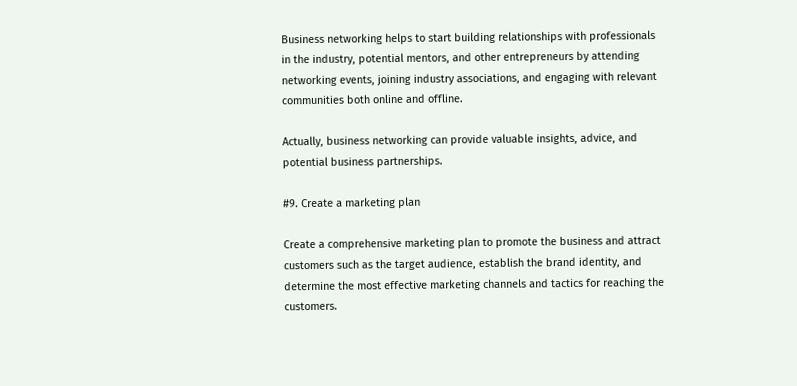Business networking helps to start building relationships with professionals in the industry, potential mentors, and other entrepreneurs by attending networking events, joining industry associations, and engaging with relevant communities both online and offline.

Actually, business networking can provide valuable insights, advice, and potential business partnerships.

#9. Create a marketing plan

Create a comprehensive marketing plan to promote the business and attract customers such as the target audience, establish the brand identity, and determine the most effective marketing channels and tactics for reaching the customers.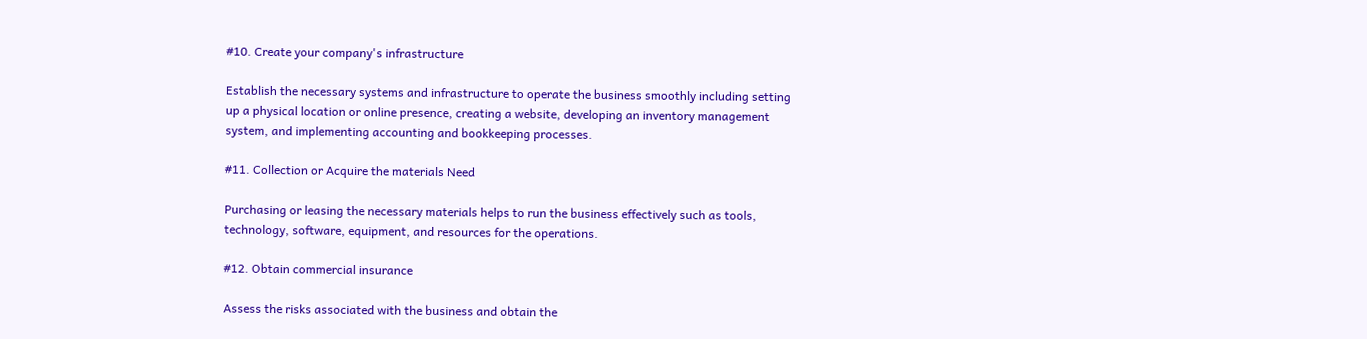#10. Create your company's infrastructure

Establish the necessary systems and infrastructure to operate the business smoothly including setting up a physical location or online presence, creating a website, developing an inventory management system, and implementing accounting and bookkeeping processes.

#11. Collection or Acquire the materials Need

Purchasing or leasing the necessary materials helps to run the business effectively such as tools, technology, software, equipment, and resources for the operations.

#12. Obtain commercial insurance

Assess the risks associated with the business and obtain the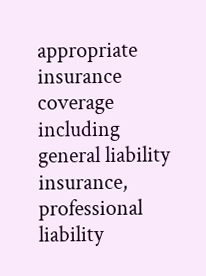appropriate insurance coverage including general liability insurance, professional liability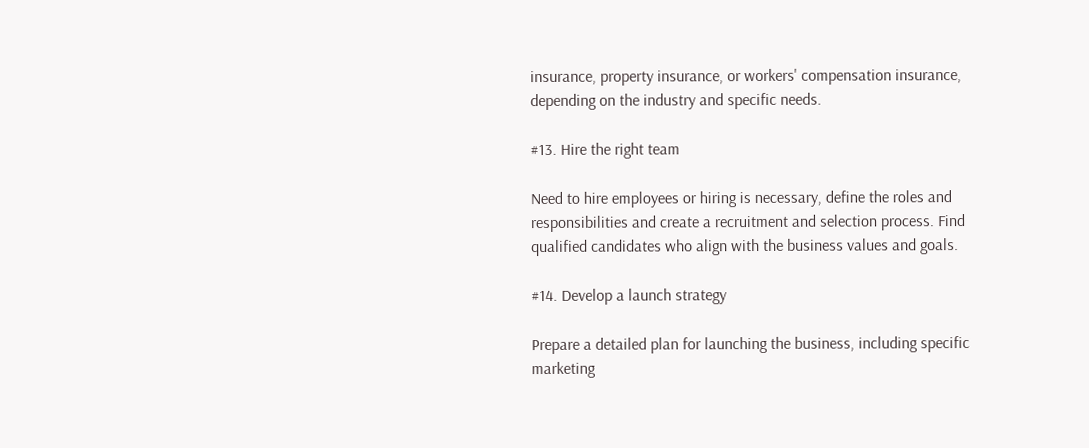insurance, property insurance, or workers' compensation insurance, depending on the industry and specific needs.

#13. Hire the right team

Need to hire employees or hiring is necessary, define the roles and responsibilities and create a recruitment and selection process. Find qualified candidates who align with the business values and goals.

#14. Develop a launch strategy

Prepare a detailed plan for launching the business, including specific marketing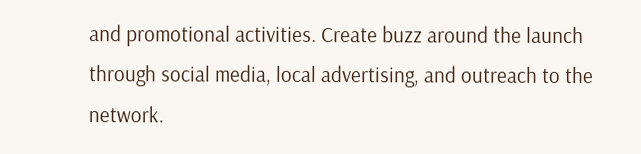and promotional activities. Create buzz around the launch through social media, local advertising, and outreach to the network.